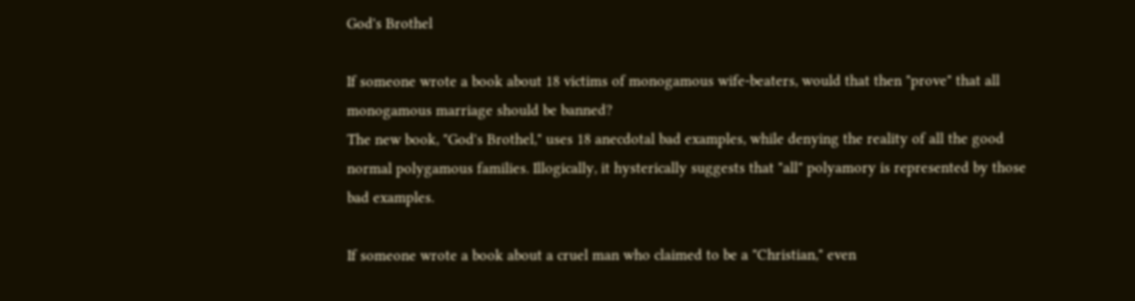God's Brothel

If someone wrote a book about 18 victims of monogamous wife-beaters, would that then "prove" that all monogamous marriage should be banned?
The new book, "God's Brothel," uses 18 anecdotal bad examples, while denying the reality of all the good normal polygamous families. Illogically, it hysterically suggests that "all" polyamory is represented by those bad examples.

If someone wrote a book about a cruel man who claimed to be a "Christian," even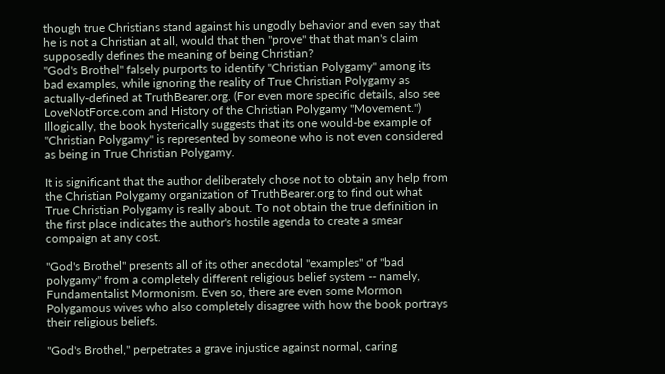though true Christians stand against his ungodly behavior and even say that he is not a Christian at all, would that then "prove" that that man's claim supposedly defines the meaning of being Christian?
"God's Brothel" falsely purports to identify "Christian Polygamy" among its bad examples, while ignoring the reality of True Christian Polygamy as actually-defined at TruthBearer.org. (For even more specific details, also see LoveNotForce.com and History of the Christian Polygamy "Movement.") Illogically, the book hysterically suggests that its one would-be example of "Christian Polygamy" is represented by someone who is not even considered as being in True Christian Polygamy.

It is significant that the author deliberately chose not to obtain any help from the Christian Polygamy organization of TruthBearer.org to find out what True Christian Polygamy is really about. To not obtain the true definition in the first place indicates the author's hostile agenda to create a smear compaign at any cost.

"God's Brothel" presents all of its other anecdotal "examples" of "bad polygamy" from a completely different religious belief system -- namely, Fundamentalist Mormonism. Even so, there are even some Mormon Polygamous wives who also completely disagree with how the book portrays their religious beliefs.

"God's Brothel," perpetrates a grave injustice against normal, caring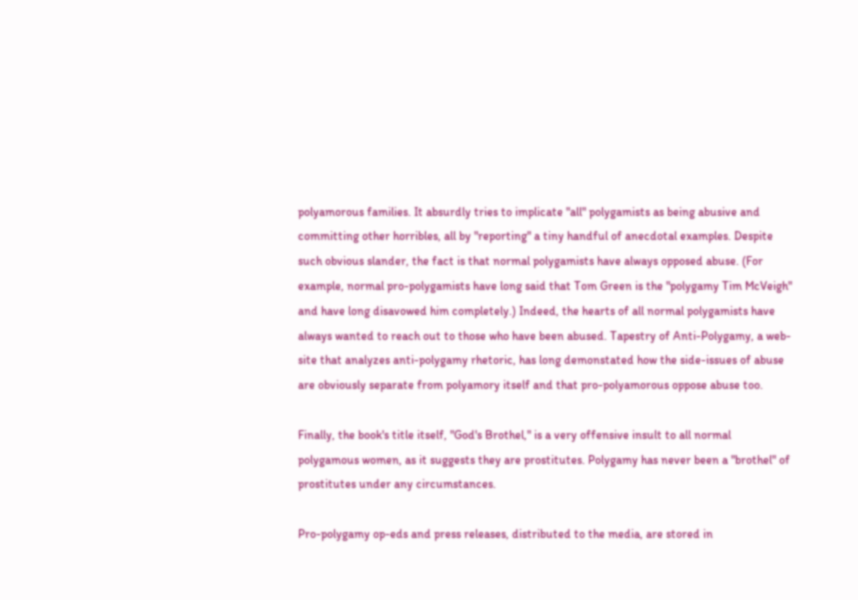polyamorous families. It absurdly tries to implicate "all" polygamists as being abusive and committing other horribles, all by "reporting" a tiny handful of anecdotal examples. Despite such obvious slander, the fact is that normal polygamists have always opposed abuse. (For example, normal pro-polygamists have long said that Tom Green is the "polygamy Tim McVeigh" and have long disavowed him completely.) Indeed, the hearts of all normal polygamists have always wanted to reach out to those who have been abused. Tapestry of Anti-Polygamy, a web-site that analyzes anti-polygamy rhetoric, has long demonstated how the side-issues of abuse are obviously separate from polyamory itself and that pro-polyamorous oppose abuse too.

Finally, the book's title itself, "God's Brothel," is a very offensive insult to all normal polygamous women, as it suggests they are prostitutes. Polygamy has never been a "brothel" of prostitutes under any circumstances.

Pro-polygamy op-eds and press releases, distributed to the media, are stored in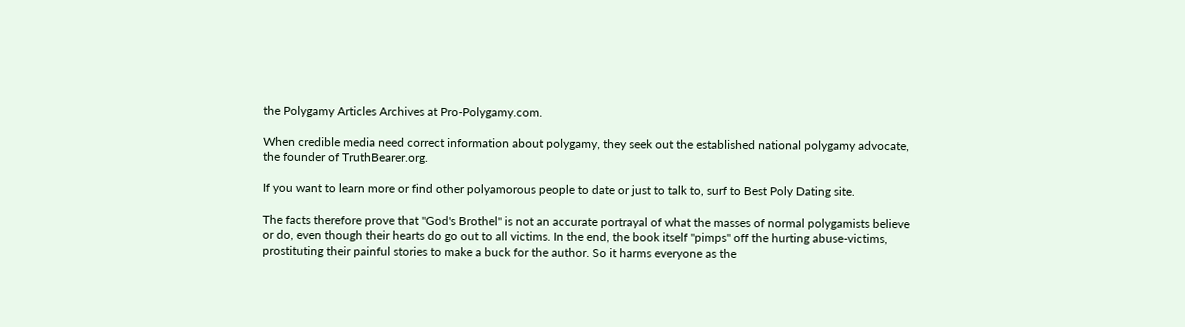the Polygamy Articles Archives at Pro-Polygamy.com.

When credible media need correct information about polygamy, they seek out the established national polygamy advocate, the founder of TruthBearer.org.

If you want to learn more or find other polyamorous people to date or just to talk to, surf to Best Poly Dating site.

The facts therefore prove that "God's Brothel" is not an accurate portrayal of what the masses of normal polygamists believe or do, even though their hearts do go out to all victims. In the end, the book itself "pimps" off the hurting abuse-victims, prostituting their painful stories to make a buck for the author. So it harms everyone as the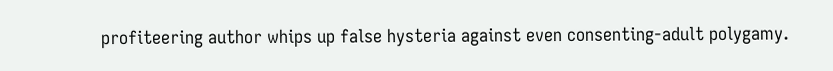profiteering author whips up false hysteria against even consenting-adult polygamy.